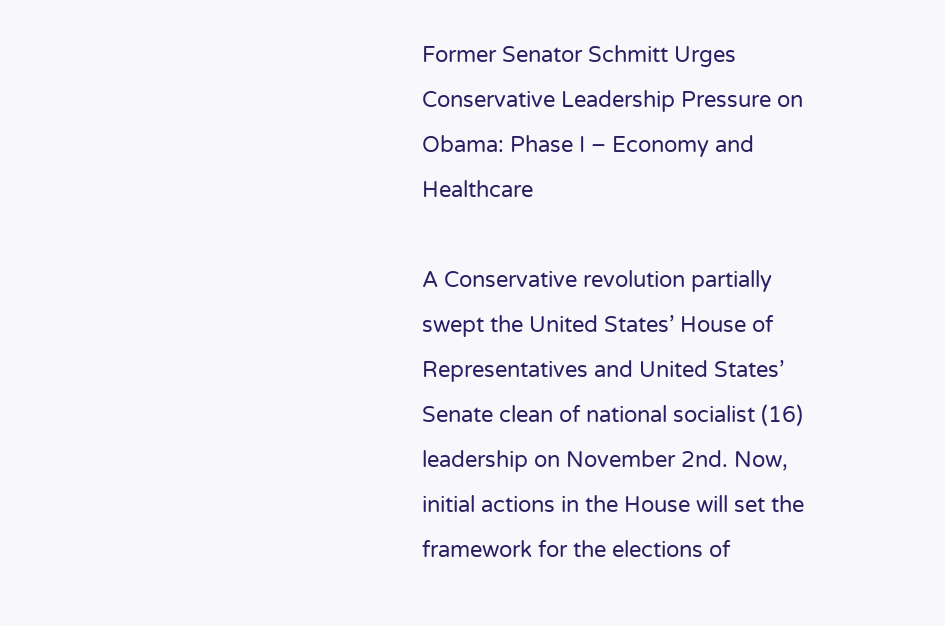Former Senator Schmitt Urges Conservative Leadership Pressure on Obama: Phase I – Economy and Healthcare

A Conservative revolution partially swept the United States’ House of Representatives and United States’ Senate clean of national socialist (16) leadership on November 2nd. Now, initial actions in the House will set the framework for the elections of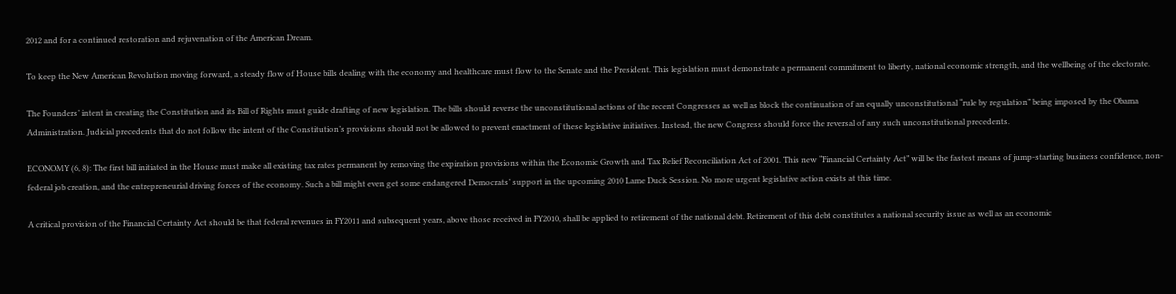2012 and for a continued restoration and rejuvenation of the American Dream.

To keep the New American Revolution moving forward, a steady flow of House bills dealing with the economy and healthcare must flow to the Senate and the President. This legislation must demonstrate a permanent commitment to liberty, national economic strength, and the wellbeing of the electorate.

The Founders’ intent in creating the Constitution and its Bill of Rights must guide drafting of new legislation. The bills should reverse the unconstitutional actions of the recent Congresses as well as block the continuation of an equally unconstitutional “rule by regulation” being imposed by the Obama Administration. Judicial precedents that do not follow the intent of the Constitution’s provisions should not be allowed to prevent enactment of these legislative initiatives. Instead, the new Congress should force the reversal of any such unconstitutional precedents.

ECONOMY (6, 8): The first bill initiated in the House must make all existing tax rates permanent by removing the expiration provisions within the Economic Growth and Tax Relief Reconciliation Act of 2001. This new “Financial Certainty Act” will be the fastest means of jump-starting business confidence, non-federal job creation, and the entrepreneurial driving forces of the economy. Such a bill might even get some endangered Democrats’ support in the upcoming 2010 Lame Duck Session. No more urgent legislative action exists at this time.

A critical provision of the Financial Certainty Act should be that federal revenues in FY2011 and subsequent years, above those received in FY2010, shall be applied to retirement of the national debt. Retirement of this debt constitutes a national security issue as well as an economic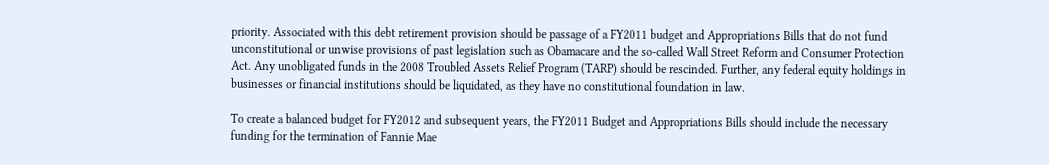priority. Associated with this debt retirement provision should be passage of a FY2011 budget and Appropriations Bills that do not fund unconstitutional or unwise provisions of past legislation such as Obamacare and the so-called Wall Street Reform and Consumer Protection Act. Any unobligated funds in the 2008 Troubled Assets Relief Program (TARP) should be rescinded. Further, any federal equity holdings in businesses or financial institutions should be liquidated, as they have no constitutional foundation in law.

To create a balanced budget for FY2012 and subsequent years, the FY2011 Budget and Appropriations Bills should include the necessary funding for the termination of Fannie Mae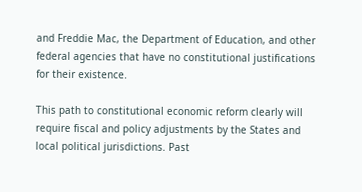and Freddie Mac, the Department of Education, and other federal agencies that have no constitutional justifications for their existence.

This path to constitutional economic reform clearly will require fiscal and policy adjustments by the States and local political jurisdictions. Past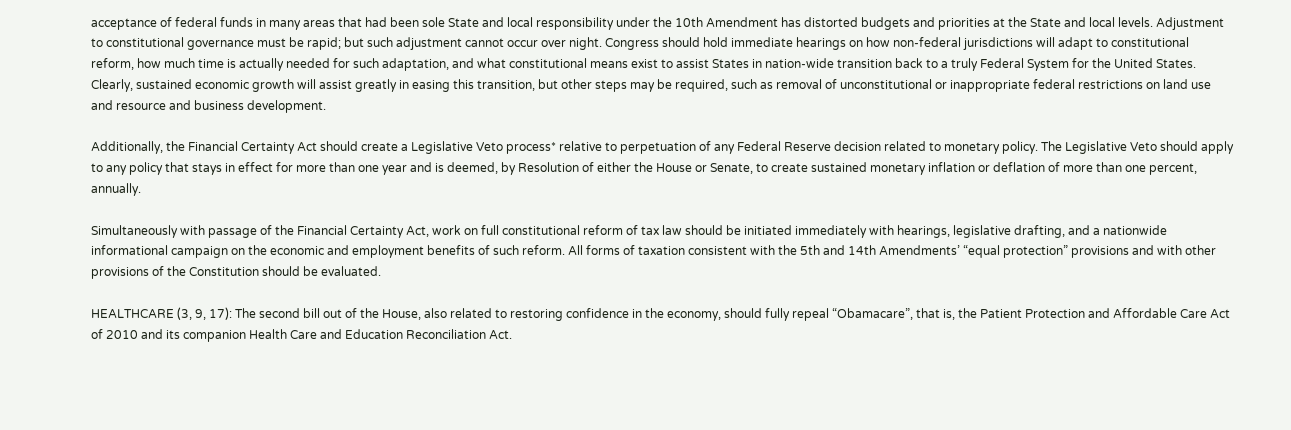acceptance of federal funds in many areas that had been sole State and local responsibility under the 10th Amendment has distorted budgets and priorities at the State and local levels. Adjustment to constitutional governance must be rapid; but such adjustment cannot occur over night. Congress should hold immediate hearings on how non-federal jurisdictions will adapt to constitutional reform, how much time is actually needed for such adaptation, and what constitutional means exist to assist States in nation-wide transition back to a truly Federal System for the United States. Clearly, sustained economic growth will assist greatly in easing this transition, but other steps may be required, such as removal of unconstitutional or inappropriate federal restrictions on land use and resource and business development.

Additionally, the Financial Certainty Act should create a Legislative Veto process* relative to perpetuation of any Federal Reserve decision related to monetary policy. The Legislative Veto should apply to any policy that stays in effect for more than one year and is deemed, by Resolution of either the House or Senate, to create sustained monetary inflation or deflation of more than one percent, annually.

Simultaneously with passage of the Financial Certainty Act, work on full constitutional reform of tax law should be initiated immediately with hearings, legislative drafting, and a nationwide informational campaign on the economic and employment benefits of such reform. All forms of taxation consistent with the 5th and 14th Amendments’ “equal protection” provisions and with other provisions of the Constitution should be evaluated.

HEALTHCARE (3, 9, 17): The second bill out of the House, also related to restoring confidence in the economy, should fully repeal “Obamacare”, that is, the Patient Protection and Affordable Care Act of 2010 and its companion Health Care and Education Reconciliation Act.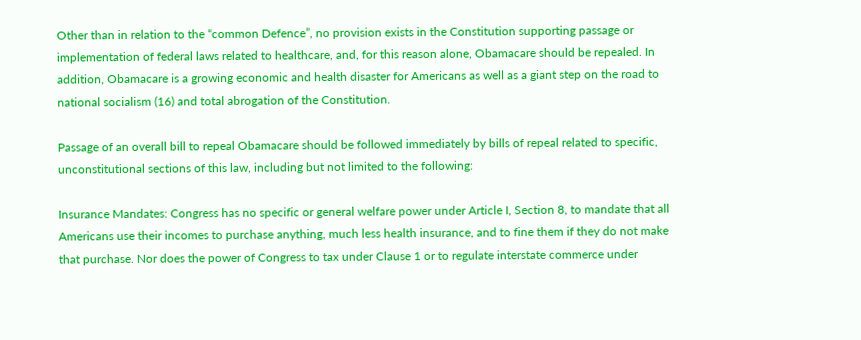Other than in relation to the “common Defence”, no provision exists in the Constitution supporting passage or implementation of federal laws related to healthcare, and, for this reason alone, Obamacare should be repealed. In addition, Obamacare is a growing economic and health disaster for Americans as well as a giant step on the road to national socialism (16) and total abrogation of the Constitution.

Passage of an overall bill to repeal Obamacare should be followed immediately by bills of repeal related to specific, unconstitutional sections of this law, including but not limited to the following:

Insurance Mandates: Congress has no specific or general welfare power under Article I, Section 8, to mandate that all Americans use their incomes to purchase anything, much less health insurance, and to fine them if they do not make that purchase. Nor does the power of Congress to tax under Clause 1 or to regulate interstate commerce under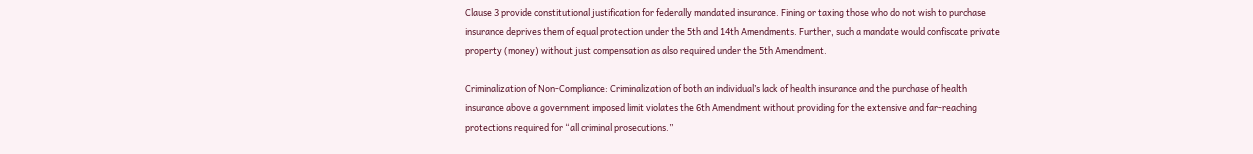Clause 3 provide constitutional justification for federally mandated insurance. Fining or taxing those who do not wish to purchase insurance deprives them of equal protection under the 5th and 14th Amendments. Further, such a mandate would confiscate private property (money) without just compensation as also required under the 5th Amendment.

Criminalization of Non-Compliance: Criminalization of both an individual’s lack of health insurance and the purchase of health insurance above a government imposed limit violates the 6th Amendment without providing for the extensive and far-reaching protections required for “all criminal prosecutions.”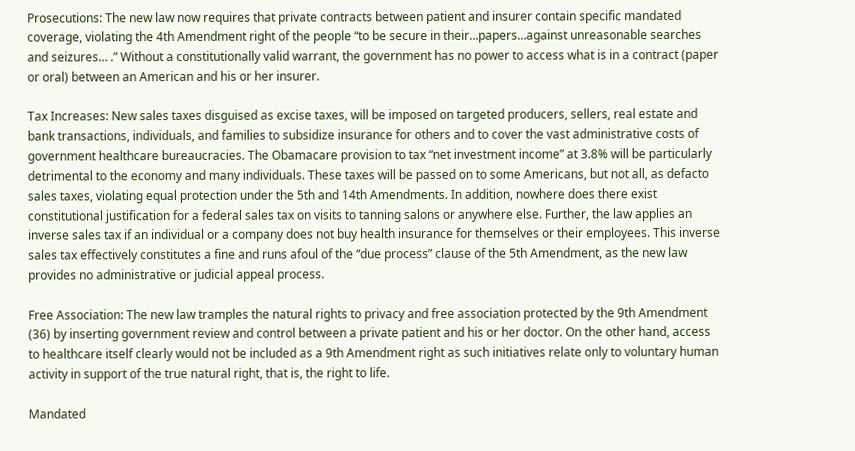Prosecutions: The new law now requires that private contracts between patient and insurer contain specific mandated coverage, violating the 4th Amendment right of the people “to be secure in their…papers…against unreasonable searches and seizures… .” Without a constitutionally valid warrant, the government has no power to access what is in a contract (paper or oral) between an American and his or her insurer.

Tax Increases: New sales taxes disguised as excise taxes, will be imposed on targeted producers, sellers, real estate and bank transactions, individuals, and families to subsidize insurance for others and to cover the vast administrative costs of government healthcare bureaucracies. The Obamacare provision to tax “net investment income” at 3.8% will be particularly detrimental to the economy and many individuals. These taxes will be passed on to some Americans, but not all, as defacto sales taxes, violating equal protection under the 5th and 14th Amendments. In addition, nowhere does there exist constitutional justification for a federal sales tax on visits to tanning salons or anywhere else. Further, the law applies an inverse sales tax if an individual or a company does not buy health insurance for themselves or their employees. This inverse sales tax effectively constitutes a fine and runs afoul of the “due process” clause of the 5th Amendment, as the new law provides no administrative or judicial appeal process.

Free Association: The new law tramples the natural rights to privacy and free association protected by the 9th Amendment (36) by inserting government review and control between a private patient and his or her doctor. On the other hand, access to healthcare itself clearly would not be included as a 9th Amendment right as such initiatives relate only to voluntary human activity in support of the true natural right, that is, the right to life.

Mandated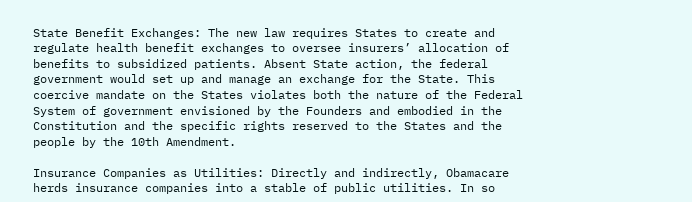State Benefit Exchanges: The new law requires States to create and regulate health benefit exchanges to oversee insurers’ allocation of benefits to subsidized patients. Absent State action, the federal government would set up and manage an exchange for the State. This coercive mandate on the States violates both the nature of the Federal System of government envisioned by the Founders and embodied in the Constitution and the specific rights reserved to the States and the people by the 10th Amendment.

Insurance Companies as Utilities: Directly and indirectly, Obamacare herds insurance companies into a stable of public utilities. In so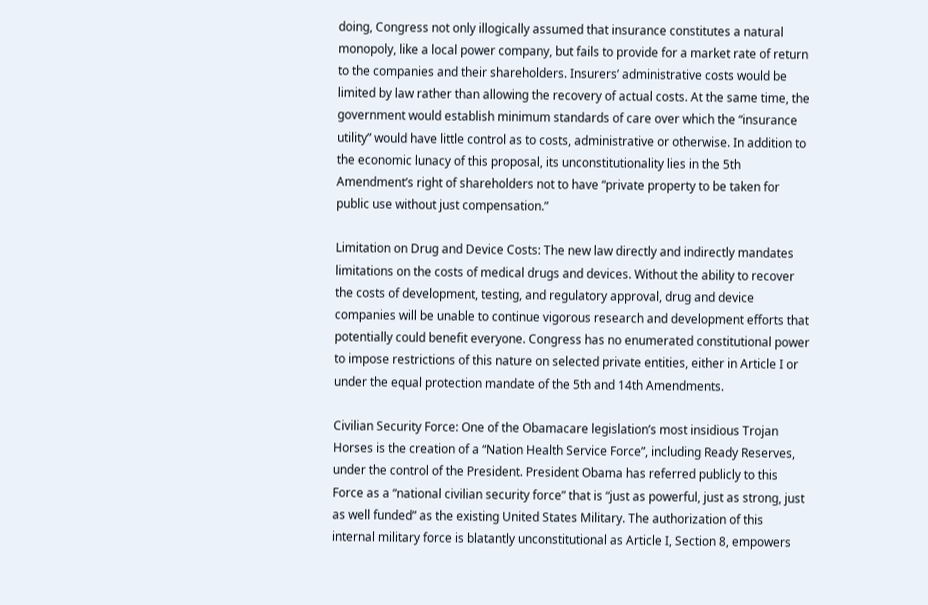doing, Congress not only illogically assumed that insurance constitutes a natural monopoly, like a local power company, but fails to provide for a market rate of return to the companies and their shareholders. Insurers’ administrative costs would be limited by law rather than allowing the recovery of actual costs. At the same time, the government would establish minimum standards of care over which the “insurance utility” would have little control as to costs, administrative or otherwise. In addition to the economic lunacy of this proposal, its unconstitutionality lies in the 5th Amendment’s right of shareholders not to have “private property to be taken for public use without just compensation.”

Limitation on Drug and Device Costs: The new law directly and indirectly mandates limitations on the costs of medical drugs and devices. Without the ability to recover the costs of development, testing, and regulatory approval, drug and device companies will be unable to continue vigorous research and development efforts that potentially could benefit everyone. Congress has no enumerated constitutional power to impose restrictions of this nature on selected private entities, either in Article I or under the equal protection mandate of the 5th and 14th Amendments.

Civilian Security Force: One of the Obamacare legislation’s most insidious Trojan Horses is the creation of a “Nation Health Service Force”, including Ready Reserves, under the control of the President. President Obama has referred publicly to this Force as a “national civilian security force” that is “just as powerful, just as strong, just as well funded” as the existing United States Military. The authorization of this internal military force is blatantly unconstitutional as Article I, Section 8, empowers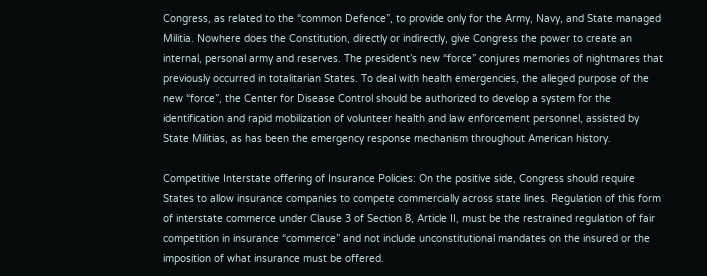Congress, as related to the “common Defence”, to provide only for the Army, Navy, and State managed Militia. Nowhere does the Constitution, directly or indirectly, give Congress the power to create an internal, personal army and reserves. The president’s new “force” conjures memories of nightmares that previously occurred in totalitarian States. To deal with health emergencies, the alleged purpose of the new “force”, the Center for Disease Control should be authorized to develop a system for the identification and rapid mobilization of volunteer health and law enforcement personnel, assisted by State Militias, as has been the emergency response mechanism throughout American history.

Competitive Interstate offering of Insurance Policies: On the positive side, Congress should require States to allow insurance companies to compete commercially across state lines. Regulation of this form of interstate commerce under Clause 3 of Section 8, Article II, must be the restrained regulation of fair competition in insurance “commerce” and not include unconstitutional mandates on the insured or the imposition of what insurance must be offered.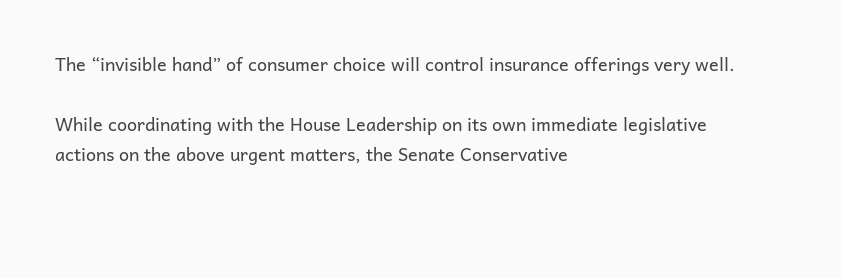The “invisible hand” of consumer choice will control insurance offerings very well.

While coordinating with the House Leadership on its own immediate legislative actions on the above urgent matters, the Senate Conservative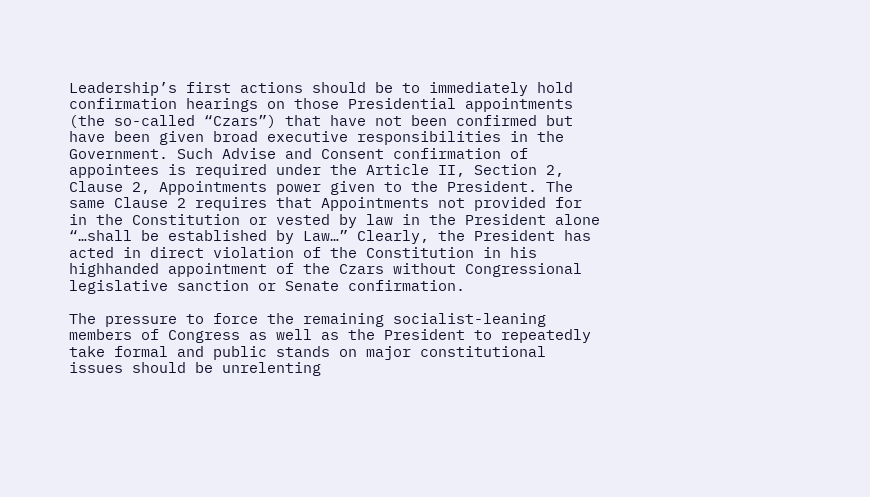Leadership’s first actions should be to immediately hold confirmation hearings on those Presidential appointments (the so-called “Czars”) that have not been confirmed but have been given broad executive responsibilities in the Government. Such Advise and Consent confirmation of appointees is required under the Article II, Section 2, Clause 2, Appointments power given to the President. The same Clause 2 requires that Appointments not provided for in the Constitution or vested by law in the President alone “…shall be established by Law…” Clearly, the President has acted in direct violation of the Constitution in his highhanded appointment of the Czars without Congressional legislative sanction or Senate confirmation.

The pressure to force the remaining socialist-leaning members of Congress as well as the President to repeatedly take formal and public stands on major constitutional issues should be unrelenting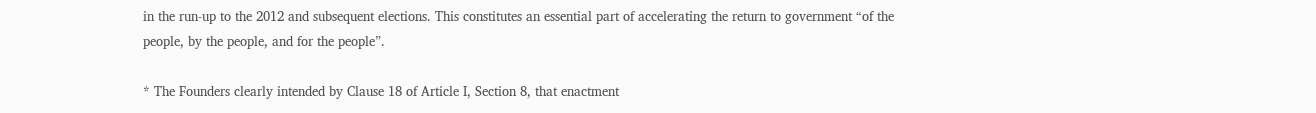in the run-up to the 2012 and subsequent elections. This constitutes an essential part of accelerating the return to government “of the people, by the people, and for the people”.

* The Founders clearly intended by Clause 18 of Article I, Section 8, that enactment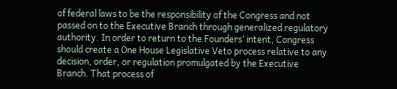of federal laws to be the responsibility of the Congress and not passed on to the Executive Branch through generalized regulatory authority. In order to return to the Founders’ intent, Congress should create a One House Legislative Veto process relative to any decision, order, or regulation promulgated by the Executive Branch. That process of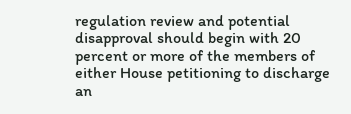regulation review and potential disapproval should begin with 20 percent or more of the members of either House petitioning to discharge an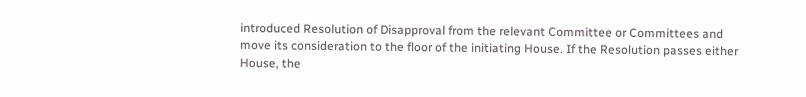introduced Resolution of Disapproval from the relevant Committee or Committees and move its consideration to the floor of the initiating House. If the Resolution passes either House, the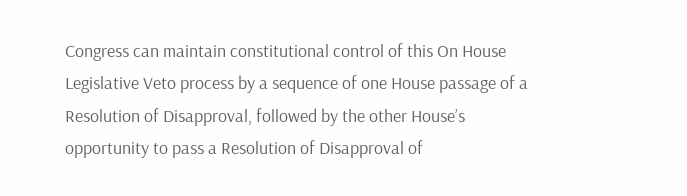Congress can maintain constitutional control of this On House Legislative Veto process by a sequence of one House passage of a Resolution of Disapproval, followed by the other House’s opportunity to pass a Resolution of Disapproval of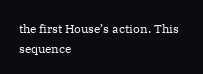the first House’s action. This sequence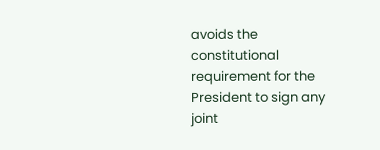avoids the constitutional requirement for the President to sign any joint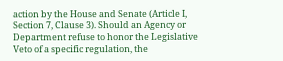action by the House and Senate (Article I, Section 7, Clause 3). Should an Agency or Department refuse to honor the Legislative Veto of a specific regulation, the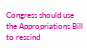Congress should use the Appropriations Bill to rescind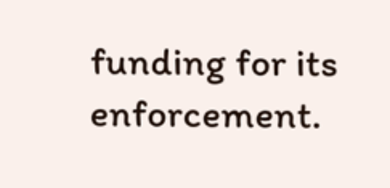funding for its enforcement.